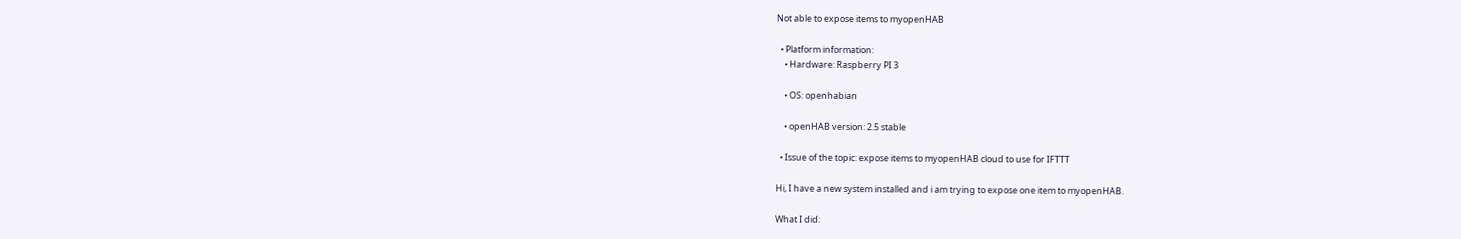Not able to expose items to myopenHAB

  • Platform information:
    • Hardware: Raspberry PI 3

    • OS: openhabian

    • openHAB version: 2.5 stable

  • Issue of the topic: expose items to myopenHAB cloud to use for IFTTT

Hi, I have a new system installed and i am trying to expose one item to myopenHAB.

What I did: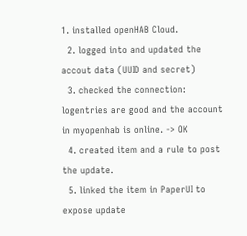1. installed openHAB Cloud.
  2. logged into and updated the accout data (UUID and secret)
  3. checked the connection: logentries are good and the account in myopenhab is online. -> OK
  4. created item and a rule to post the update.
  5. linked the item in PaperUI to expose update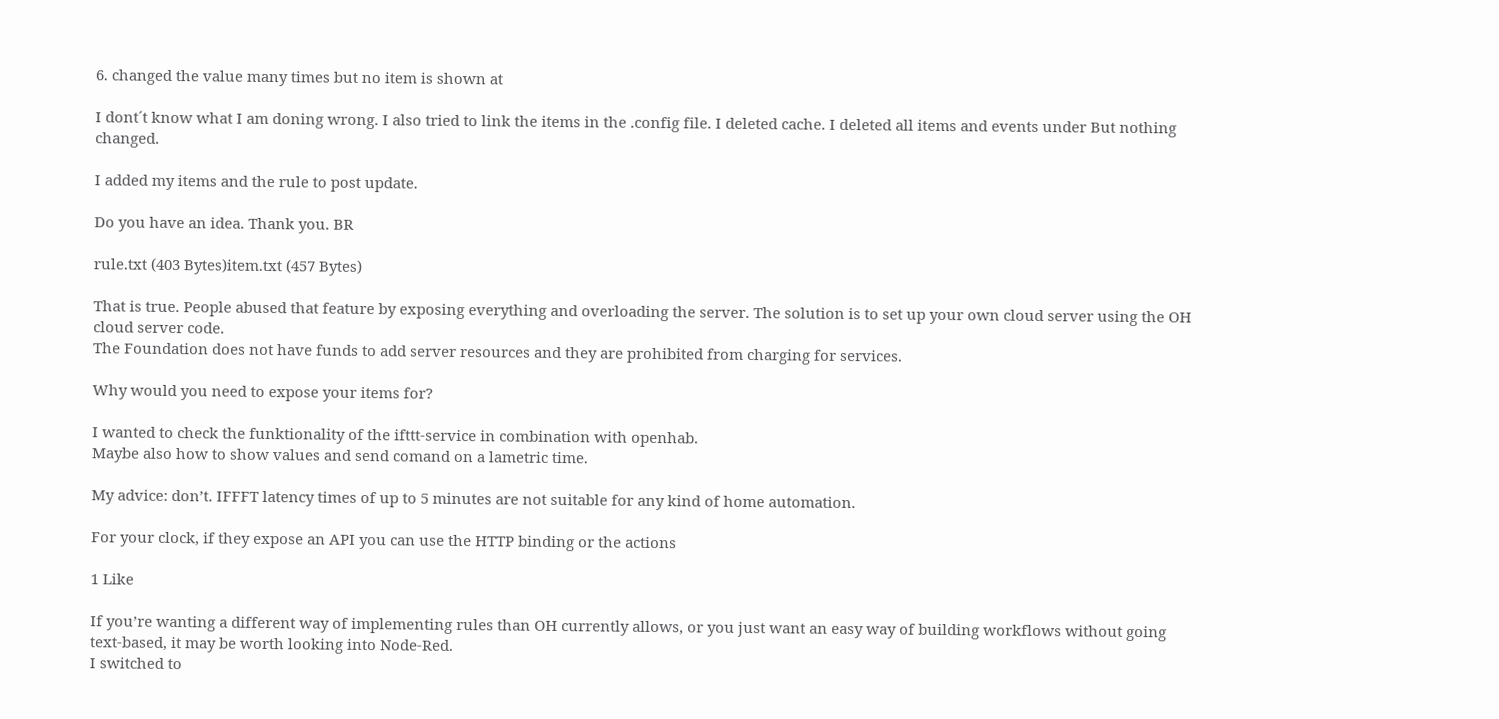6. changed the value many times but no item is shown at

I dont´t know what I am doning wrong. I also tried to link the items in the .config file. I deleted cache. I deleted all items and events under But nothing changed.

I added my items and the rule to post update.

Do you have an idea. Thank you. BR

rule.txt (403 Bytes)item.txt (457 Bytes)

That is true. People abused that feature by exposing everything and overloading the server. The solution is to set up your own cloud server using the OH cloud server code.
The Foundation does not have funds to add server resources and they are prohibited from charging for services.

Why would you need to expose your items for?

I wanted to check the funktionality of the ifttt-service in combination with openhab.
Maybe also how to show values and send comand on a lametric time.

My advice: don’t. IFFFT latency times of up to 5 minutes are not suitable for any kind of home automation.

For your clock, if they expose an API you can use the HTTP binding or the actions

1 Like

If you’re wanting a different way of implementing rules than OH currently allows, or you just want an easy way of building workflows without going text-based, it may be worth looking into Node-Red.
I switched to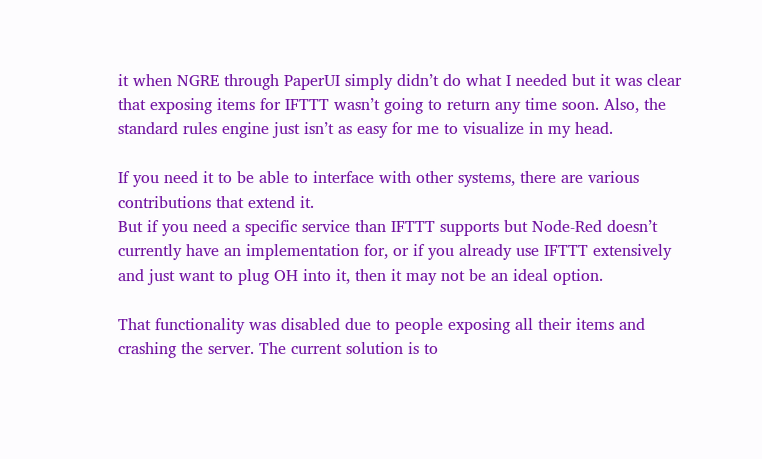it when NGRE through PaperUI simply didn’t do what I needed but it was clear that exposing items for IFTTT wasn’t going to return any time soon. Also, the standard rules engine just isn’t as easy for me to visualize in my head.

If you need it to be able to interface with other systems, there are various contributions that extend it.
But if you need a specific service than IFTTT supports but Node-Red doesn’t currently have an implementation for, or if you already use IFTTT extensively and just want to plug OH into it, then it may not be an ideal option.

That functionality was disabled due to people exposing all their items and crashing the server. The current solution is to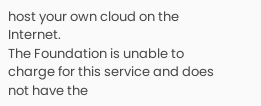host your own cloud on the Internet.
The Foundation is unable to charge for this service and does not have the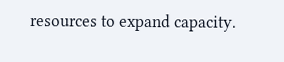resources to expand capacity.